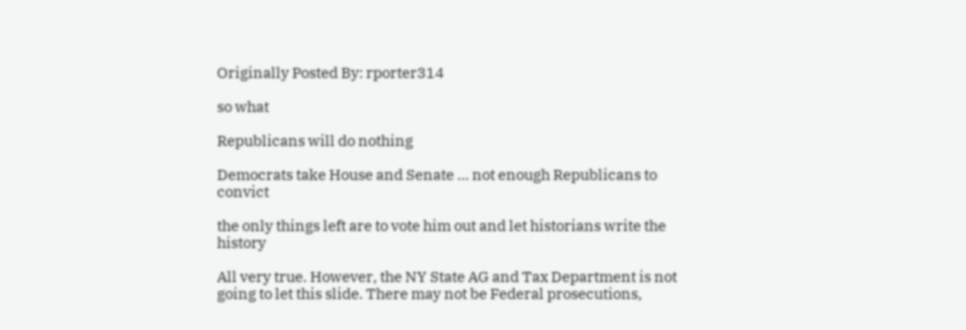Originally Posted By: rporter314

so what

Republicans will do nothing

Democrats take House and Senate ... not enough Republicans to convict

the only things left are to vote him out and let historians write the history

All very true. However, the NY State AG and Tax Department is not going to let this slide. There may not be Federal prosecutions,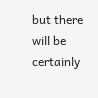but there will be certainly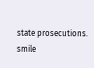state prosecutions. smile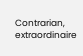Contrarian, extraordinaire